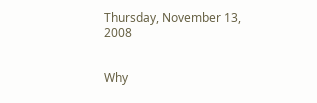Thursday, November 13, 2008


Why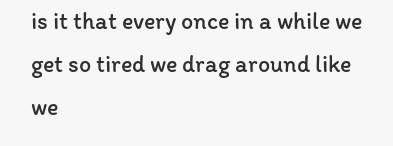is it that every once in a while we get so tired we drag around like we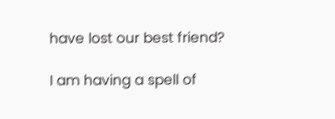have lost our best friend?

I am having a spell of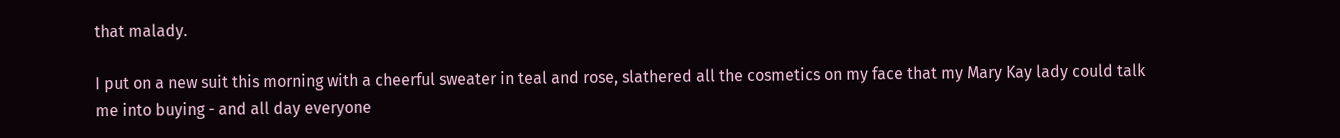that malady.

I put on a new suit this morning with a cheerful sweater in teal and rose, slathered all the cosmetics on my face that my Mary Kay lady could talk me into buying - and all day everyone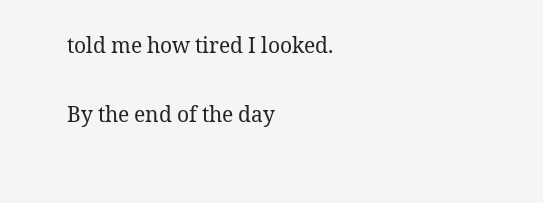told me how tired I looked.

By the end of the day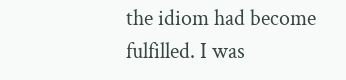the idiom had become fulfilled. I was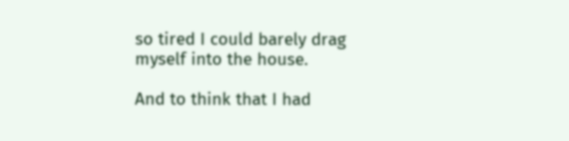so tired I could barely drag myself into the house.

And to think that I had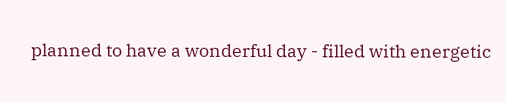planned to have a wonderful day - filled with energetic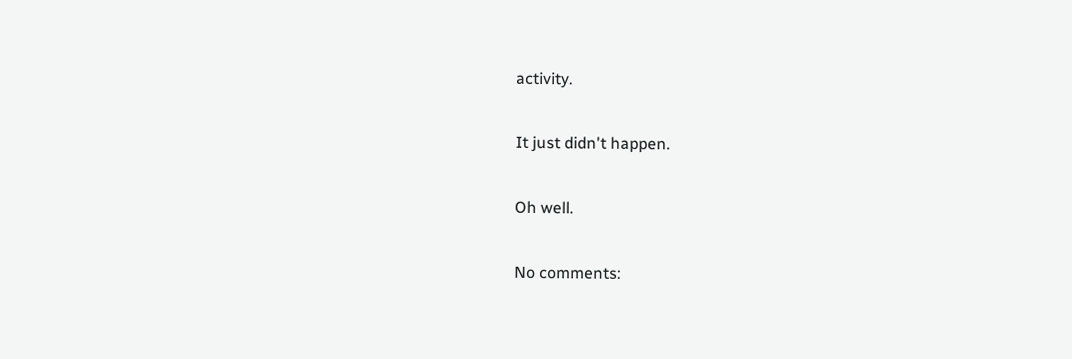activity.

It just didn't happen.

Oh well.

No comments: